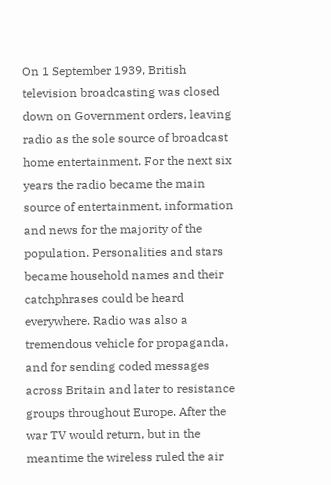On 1 September 1939, British television broadcasting was closed down on Government orders, leaving radio as the sole source of broadcast home entertainment. For the next six years the radio became the main source of entertainment, information and news for the majority of the population. Personalities and stars became household names and their catchphrases could be heard everywhere. Radio was also a tremendous vehicle for propaganda, and for sending coded messages across Britain and later to resistance groups throughout Europe. After the war TV would return, but in the meantime the wireless ruled the air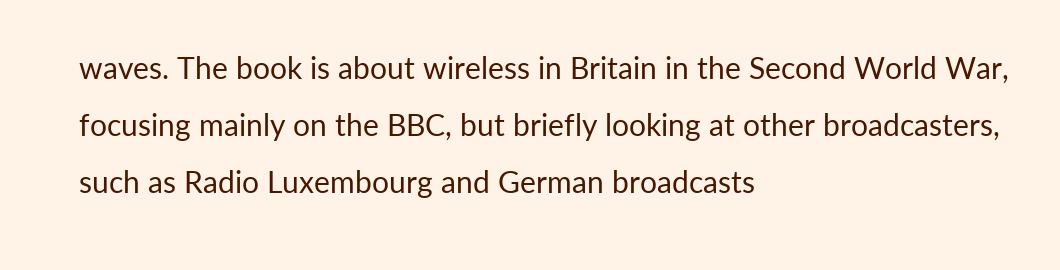waves. The book is about wireless in Britain in the Second World War, focusing mainly on the BBC, but briefly looking at other broadcasters, such as Radio Luxembourg and German broadcasts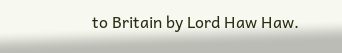to Britain by Lord Haw Haw.